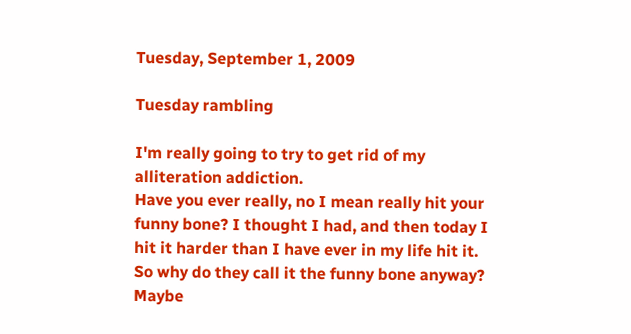Tuesday, September 1, 2009

Tuesday rambling

I'm really going to try to get rid of my alliteration addiction.
Have you ever really, no I mean really hit your funny bone? I thought I had, and then today I hit it harder than I have ever in my life hit it. So why do they call it the funny bone anyway? Maybe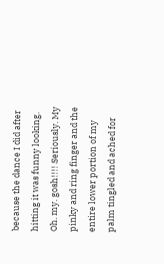because the dance I did after hitting it was funny looking. Oh. my. gosh!!!! Seriously. My pinky and ring finger and the entire lower portion of my palm tingled and ached for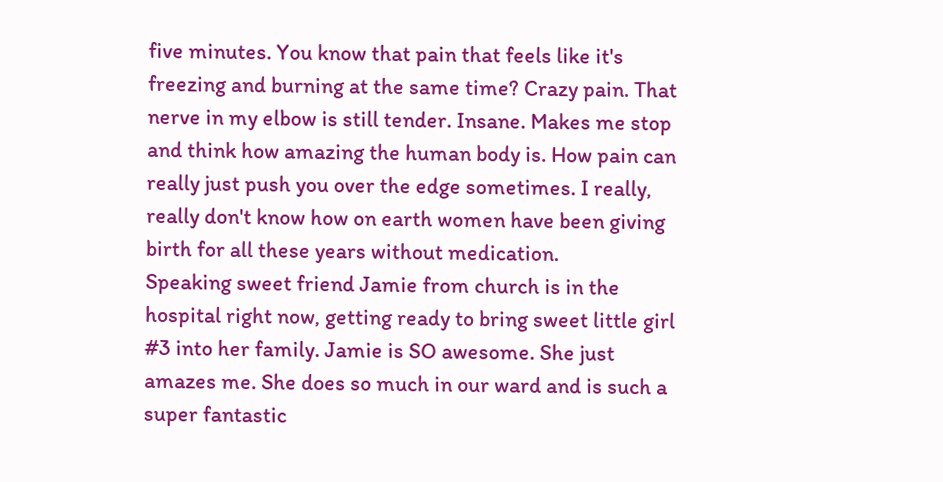five minutes. You know that pain that feels like it's freezing and burning at the same time? Crazy pain. That nerve in my elbow is still tender. Insane. Makes me stop and think how amazing the human body is. How pain can really just push you over the edge sometimes. I really, really don't know how on earth women have been giving birth for all these years without medication.
Speaking sweet friend Jamie from church is in the hospital right now, getting ready to bring sweet little girl #3 into her family. Jamie is SO awesome. She just amazes me. She does so much in our ward and is such a super fantastic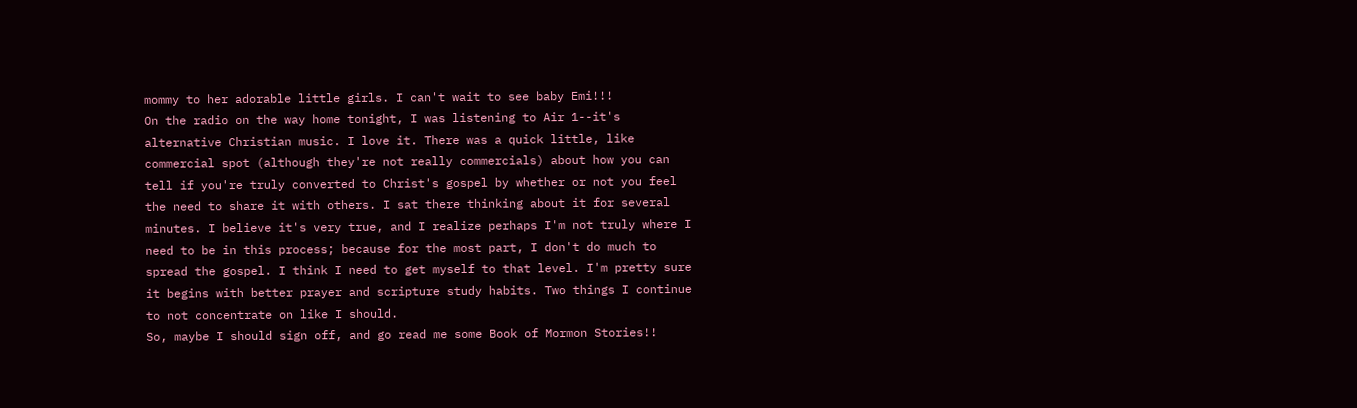mommy to her adorable little girls. I can't wait to see baby Emi!!!
On the radio on the way home tonight, I was listening to Air 1--it's alternative Christian music. I love it. There was a quick little, like commercial spot (although they're not really commercials) about how you can tell if you're truly converted to Christ's gospel by whether or not you feel the need to share it with others. I sat there thinking about it for several minutes. I believe it's very true, and I realize perhaps I'm not truly where I need to be in this process; because for the most part, I don't do much to spread the gospel. I think I need to get myself to that level. I'm pretty sure it begins with better prayer and scripture study habits. Two things I continue to not concentrate on like I should.
So, maybe I should sign off, and go read me some Book of Mormon Stories!!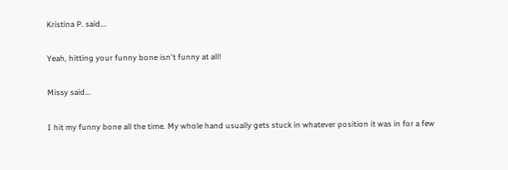Kristina P. said...

Yeah, hitting your funny bone isn't funny at all!

Missy said...

I hit my funny bone all the time. My whole hand usually gets stuck in whatever position it was in for a few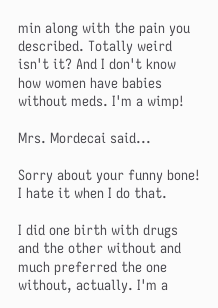min along with the pain you described. Totally weird isn't it? And I don't know how women have babies without meds. I'm a wimp!

Mrs. Mordecai said...

Sorry about your funny bone! I hate it when I do that.

I did one birth with drugs and the other without and much preferred the one without, actually. I'm a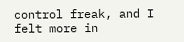control freak, and I felt more in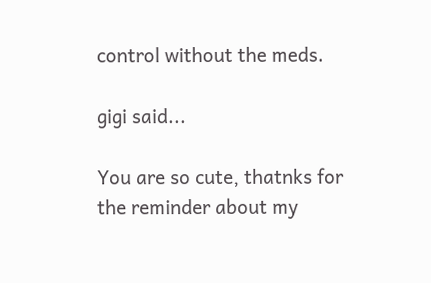control without the meds.

gigi said...

You are so cute, thatnks for the reminder about my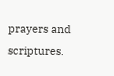prayers and scriptures.